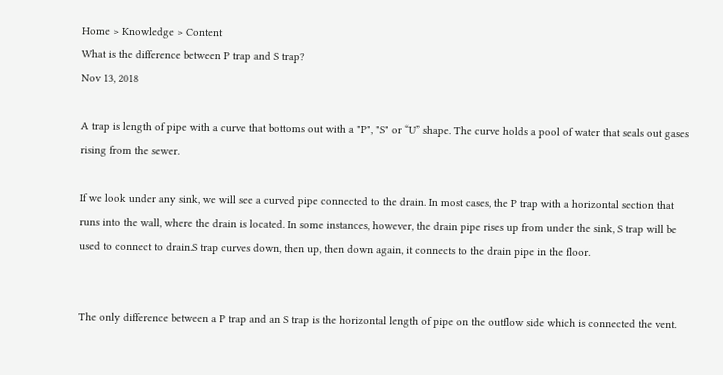Home > Knowledge > Content
What is the difference between P trap and S trap?
Nov 13, 2018

A trap is length of pipe with a curve that bottoms out with a "P", "S" or “U” shape. The curve holds a pool of water that seals out gases rising from the sewer.

If we look under any sink, we will see a curved pipe connected to the drain. In most cases, the P trap with a horizontal section that runs into the wall, where the drain is located. In some instances, however, the drain pipe rises up from under the sink, S trap will be used to connect to drain.S trap curves down, then up, then down again, it connects to the drain pipe in the floor.


The only difference between a P trap and an S trap is the horizontal length of pipe on the outflow side which is connected the vent.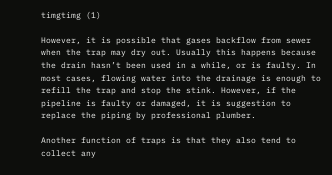timgtimg (1)

However, it is possible that gases backflow from sewer when the trap may dry out. Usually this happens because the drain hasn’t been used in a while, or is faulty. In most cases, flowing water into the drainage is enough to refill the trap and stop the stink. However, if the pipeline is faulty or damaged, it is suggestion to replace the piping by professional plumber.

Another function of traps is that they also tend to collect any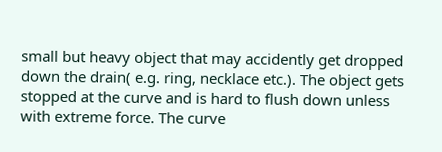small but heavy object that may accidently get dropped down the drain( e.g. ring, necklace etc.). The object gets stopped at the curve and is hard to flush down unless with extreme force. The curve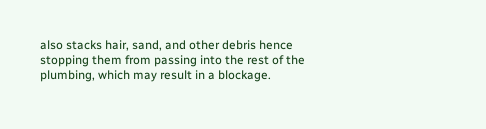also stacks hair, sand, and other debris hence stopping them from passing into the rest of the plumbing, which may result in a blockage.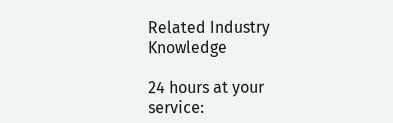Related Industry Knowledge

24 hours at your service: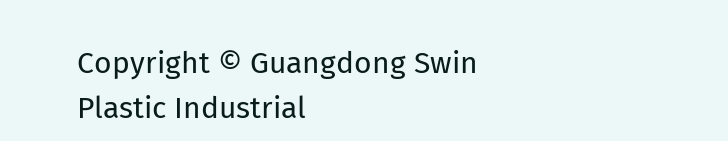Copyright © Guangdong Swin Plastic Industrial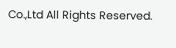Co.,Ltd All Rights Reserved.